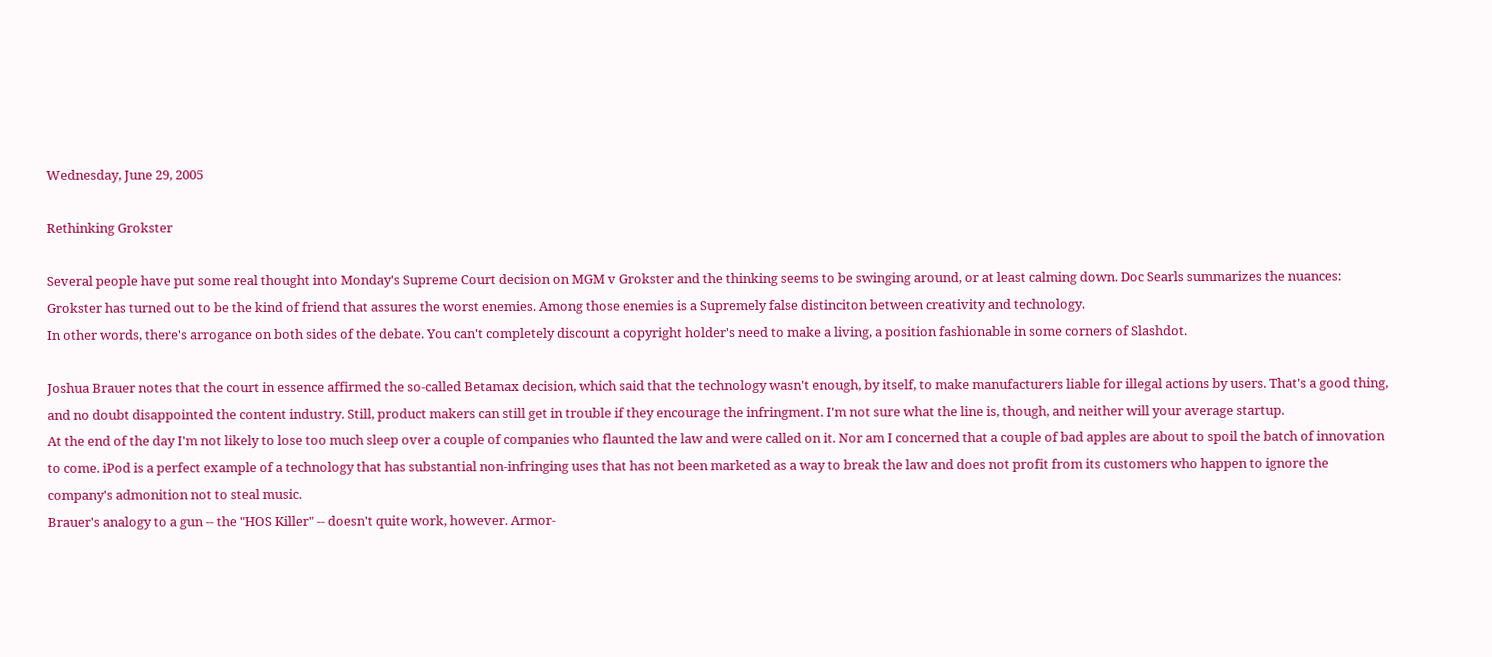Wednesday, June 29, 2005

Rethinking Grokster

Several people have put some real thought into Monday's Supreme Court decision on MGM v Grokster and the thinking seems to be swinging around, or at least calming down. Doc Searls summarizes the nuances:
Grokster has turned out to be the kind of friend that assures the worst enemies. Among those enemies is a Supremely false distinciton between creativity and technology.
In other words, there's arrogance on both sides of the debate. You can't completely discount a copyright holder's need to make a living, a position fashionable in some corners of Slashdot.

Joshua Brauer notes that the court in essence affirmed the so-called Betamax decision, which said that the technology wasn't enough, by itself, to make manufacturers liable for illegal actions by users. That's a good thing, and no doubt disappointed the content industry. Still, product makers can still get in trouble if they encourage the infringment. I'm not sure what the line is, though, and neither will your average startup.
At the end of the day I'm not likely to lose too much sleep over a couple of companies who flaunted the law and were called on it. Nor am I concerned that a couple of bad apples are about to spoil the batch of innovation to come. iPod is a perfect example of a technology that has substantial non-infringing uses that has not been marketed as a way to break the law and does not profit from its customers who happen to ignore the company's admonition not to steal music.
Brauer's analogy to a gun -- the "HOS Killer" -- doesn't quite work, however. Armor-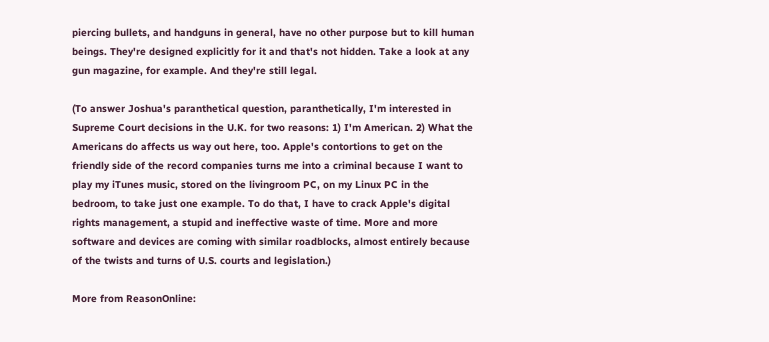piercing bullets, and handguns in general, have no other purpose but to kill human beings. They're designed explicitly for it and that's not hidden. Take a look at any gun magazine, for example. And they're still legal.

(To answer Joshua's paranthetical question, paranthetically, I'm interested in Supreme Court decisions in the U.K. for two reasons: 1) I'm American. 2) What the Americans do affects us way out here, too. Apple's contortions to get on the friendly side of the record companies turns me into a criminal because I want to play my iTunes music, stored on the livingroom PC, on my Linux PC in the bedroom, to take just one example. To do that, I have to crack Apple's digital rights management, a stupid and ineffective waste of time. More and more software and devices are coming with similar roadblocks, almost entirely because of the twists and turns of U.S. courts and legislation.)

More from ReasonOnline: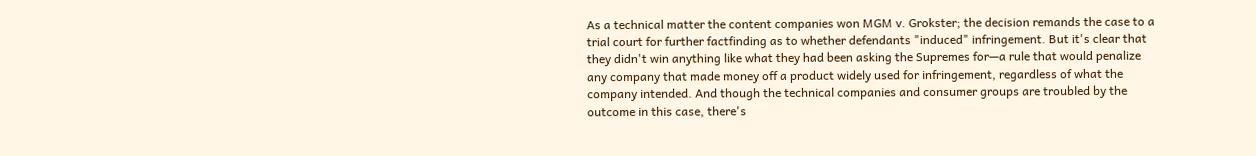As a technical matter the content companies won MGM v. Grokster; the decision remands the case to a trial court for further factfinding as to whether defendants "induced" infringement. But it's clear that they didn't win anything like what they had been asking the Supremes for—a rule that would penalize any company that made money off a product widely used for infringement, regardless of what the company intended. And though the technical companies and consumer groups are troubled by the outcome in this case, there's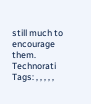still much to encourage them.
Technorati Tags: , , , , ,